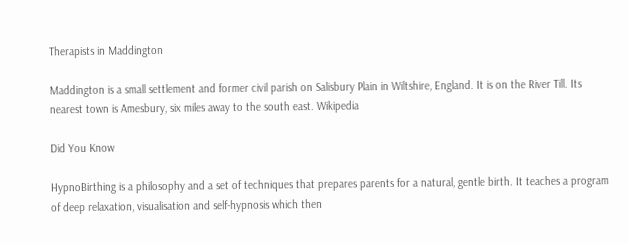Therapists in Maddington

Maddington is a small settlement and former civil parish on Salisbury Plain in Wiltshire, England. It is on the River Till. Its nearest town is Amesbury, six miles away to the south east. Wikipedia

Did You Know

HypnoBirthing is a philosophy and a set of techniques that prepares parents for a natural, gentle birth. It teaches a program of deep relaxation, visualisation and self-hypnosis which then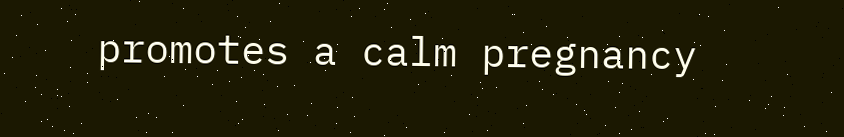promotes a calm pregnancy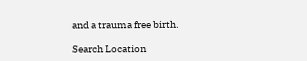and a trauma free birth.

Search Location